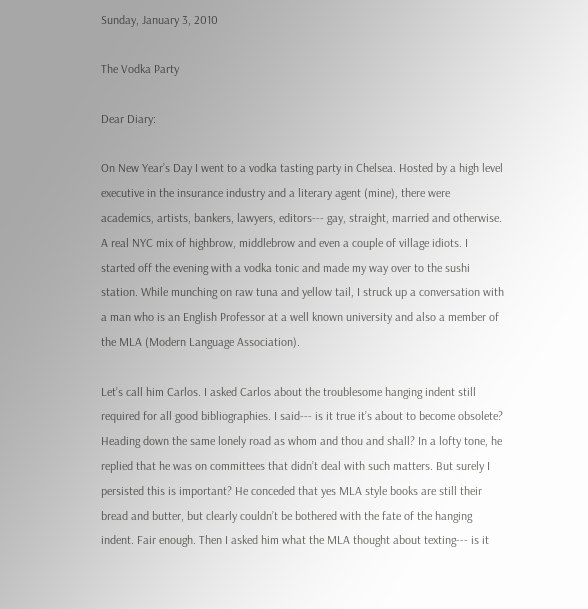Sunday, January 3, 2010

The Vodka Party

Dear Diary:

On New Year’s Day I went to a vodka tasting party in Chelsea. Hosted by a high level executive in the insurance industry and a literary agent (mine), there were academics, artists, bankers, lawyers, editors--- gay, straight, married and otherwise. A real NYC mix of highbrow, middlebrow and even a couple of village idiots. I started off the evening with a vodka tonic and made my way over to the sushi station. While munching on raw tuna and yellow tail, I struck up a conversation with a man who is an English Professor at a well known university and also a member of the MLA (Modern Language Association).

Let’s call him Carlos. I asked Carlos about the troublesome hanging indent still required for all good bibliographies. I said--- is it true it’s about to become obsolete? Heading down the same lonely road as whom and thou and shall? In a lofty tone, he replied that he was on committees that didn’t deal with such matters. But surely I persisted this is important? He conceded that yes MLA style books are still their bread and butter, but clearly couldn’t be bothered with the fate of the hanging indent. Fair enough. Then I asked him what the MLA thought about texting--- is it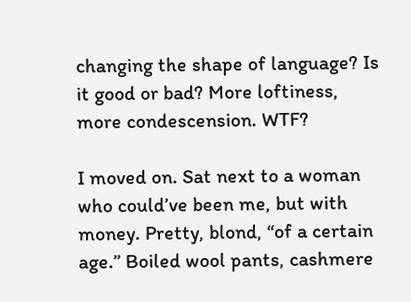changing the shape of language? Is it good or bad? More loftiness, more condescension. WTF?

I moved on. Sat next to a woman who could’ve been me, but with money. Pretty, blond, “of a certain age.” Boiled wool pants, cashmere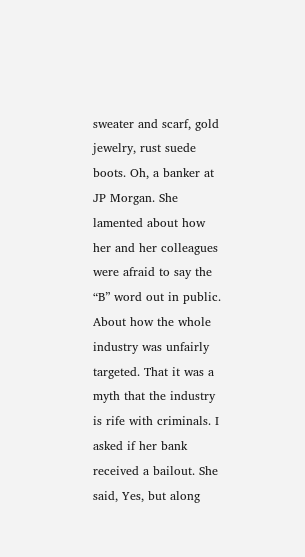sweater and scarf, gold jewelry, rust suede boots. Oh, a banker at JP Morgan. She lamented about how her and her colleagues were afraid to say the “B” word out in public. About how the whole industry was unfairly targeted. That it was a myth that the industry is rife with criminals. I asked if her bank received a bailout. She said, Yes, but along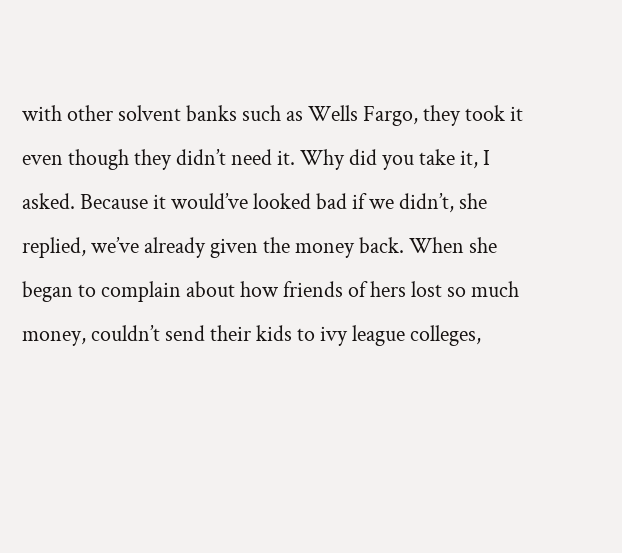with other solvent banks such as Wells Fargo, they took it even though they didn’t need it. Why did you take it, I asked. Because it would’ve looked bad if we didn’t, she replied, we’ve already given the money back. When she began to complain about how friends of hers lost so much money, couldn’t send their kids to ivy league colleges,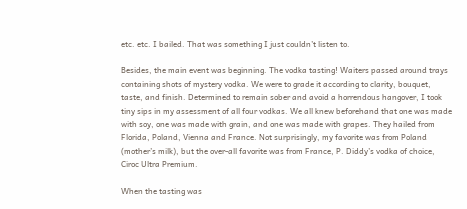etc. etc. I bailed. That was something I just couldn’t listen to.

Besides, the main event was beginning. The vodka tasting! Waiters passed around trays containing shots of mystery vodka. We were to grade it according to clarity, bouquet, taste, and finish. Determined to remain sober and avoid a horrendous hangover, I took tiny sips in my assessment of all four vodkas. We all knew beforehand that one was made with soy, one was made with grain, and one was made with grapes. They hailed from Florida, Poland, Vienna and France. Not surprisingly, my favorite was from Poland (mother’s milk), but the over-all favorite was from France, P. Diddy’s vodka of choice, Ciroc Ultra Premium.

When the tasting was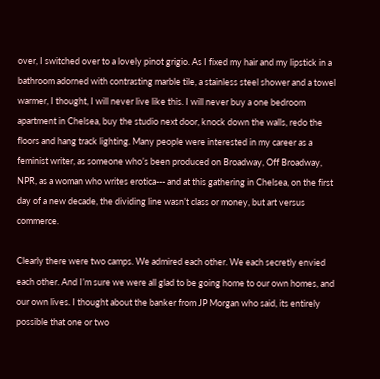over, I switched over to a lovely pinot grigio. As I fixed my hair and my lipstick in a bathroom adorned with contrasting marble tile, a stainless steel shower and a towel warmer, I thought, I will never live like this. I will never buy a one bedroom apartment in Chelsea, buy the studio next door, knock down the walls, redo the floors and hang track lighting. Many people were interested in my career as a feminist writer, as someone who’s been produced on Broadway, Off Broadway, NPR, as a woman who writes erotica--- and at this gathering in Chelsea, on the first day of a new decade, the dividing line wasn’t class or money, but art versus commerce.

Clearly there were two camps. We admired each other. We each secretly envied each other. And I’m sure we were all glad to be going home to our own homes, and our own lives. I thought about the banker from JP Morgan who said, its entirely possible that one or two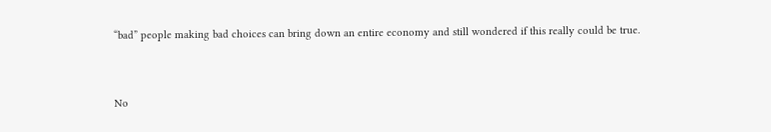“bad” people making bad choices can bring down an entire economy and still wondered if this really could be true.


No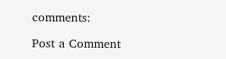comments:

Post a Comment